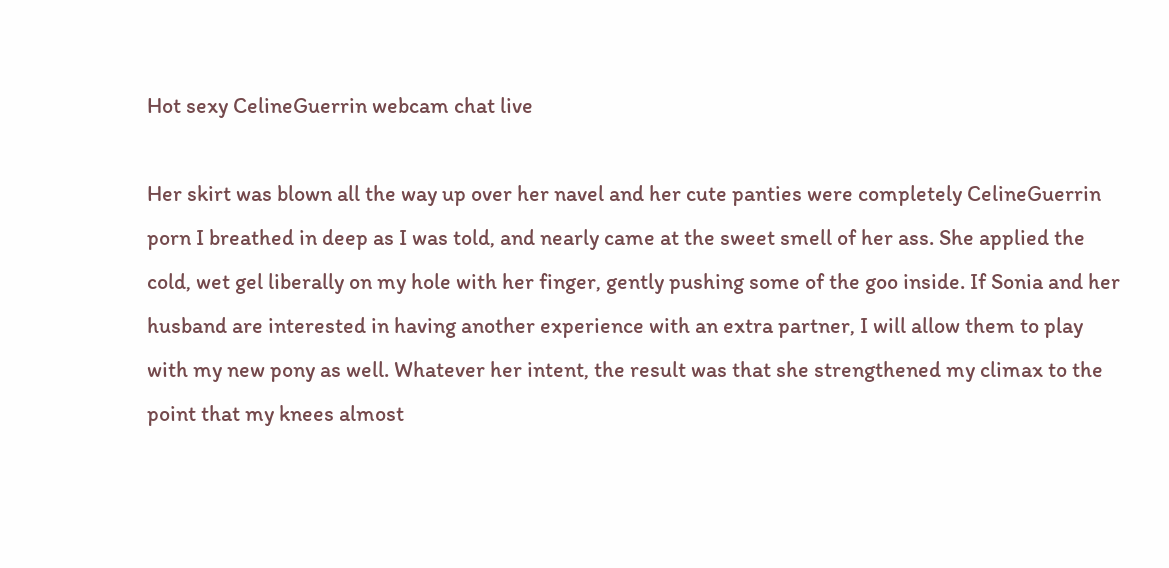Hot sexy CelineGuerrin webcam chat live

Her skirt was blown all the way up over her navel and her cute panties were completely CelineGuerrin porn I breathed in deep as I was told, and nearly came at the sweet smell of her ass. She applied the cold, wet gel liberally on my hole with her finger, gently pushing some of the goo inside. If Sonia and her husband are interested in having another experience with an extra partner, I will allow them to play with my new pony as well. Whatever her intent, the result was that she strengthened my climax to the point that my knees almost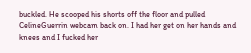buckled. He scooped his shorts off the floor and pulled CelineGuerrin webcam back on. I had her get on her hands and knees and I fucked her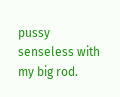pussy senseless with my big rod.